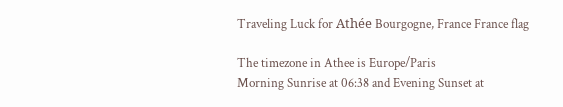Traveling Luck for Athée Bourgogne, France France flag

The timezone in Athee is Europe/Paris
Morning Sunrise at 06:38 and Evening Sunset at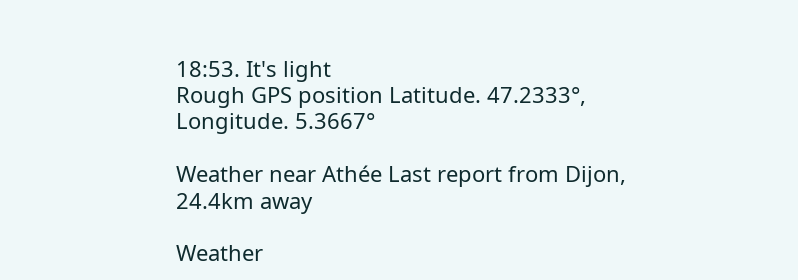18:53. It's light
Rough GPS position Latitude. 47.2333°, Longitude. 5.3667°

Weather near Athée Last report from Dijon, 24.4km away

Weather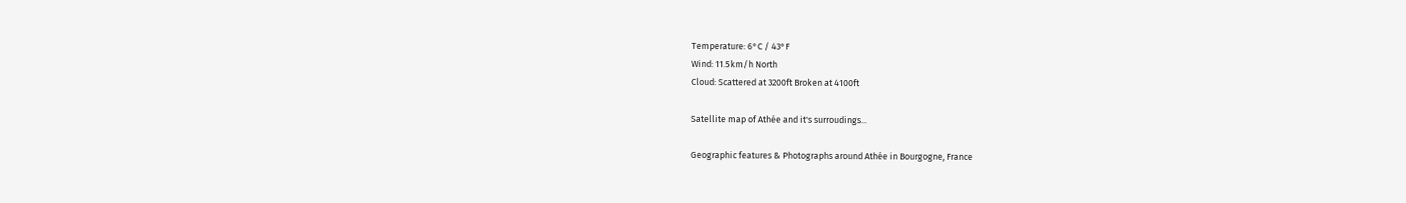Temperature: 6°C / 43°F
Wind: 11.5km/h North
Cloud: Scattered at 3200ft Broken at 4100ft

Satellite map of Athée and it's surroudings...

Geographic features & Photographs around Athée in Bourgogne, France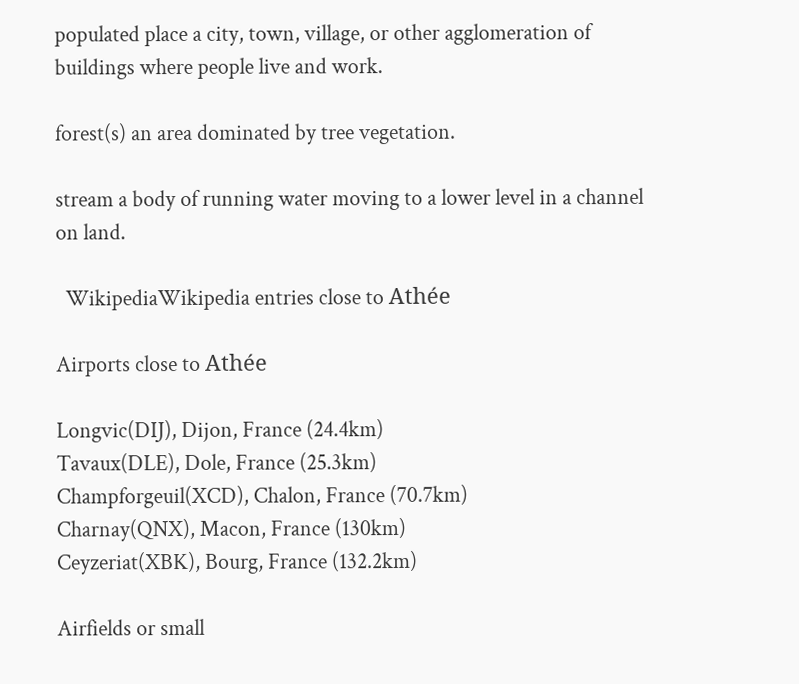populated place a city, town, village, or other agglomeration of buildings where people live and work.

forest(s) an area dominated by tree vegetation.

stream a body of running water moving to a lower level in a channel on land.

  WikipediaWikipedia entries close to Athée

Airports close to Athée

Longvic(DIJ), Dijon, France (24.4km)
Tavaux(DLE), Dole, France (25.3km)
Champforgeuil(XCD), Chalon, France (70.7km)
Charnay(QNX), Macon, France (130km)
Ceyzeriat(XBK), Bourg, France (132.2km)

Airfields or small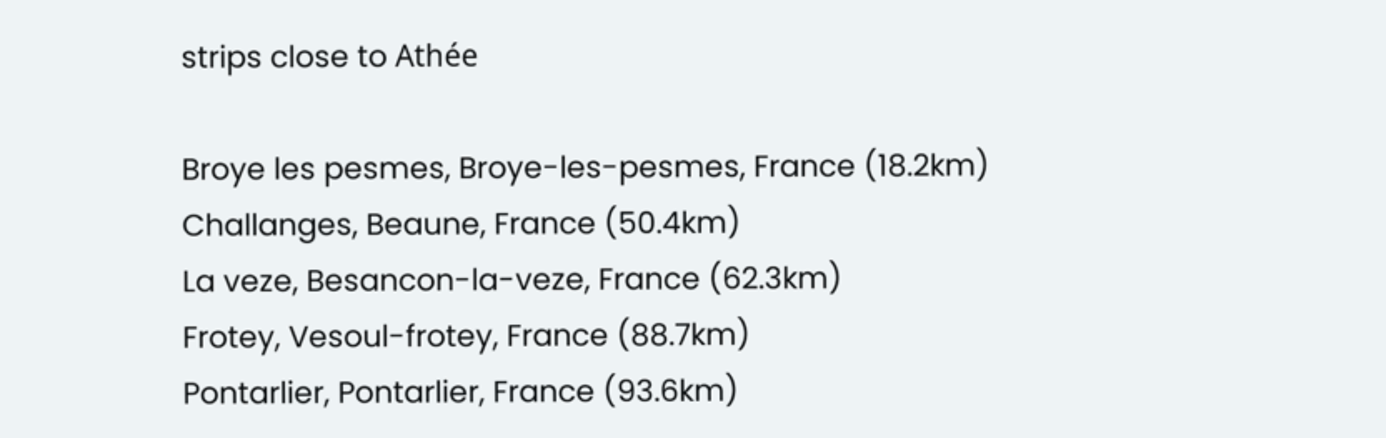strips close to Athée

Broye les pesmes, Broye-les-pesmes, France (18.2km)
Challanges, Beaune, France (50.4km)
La veze, Besancon-la-veze, France (62.3km)
Frotey, Vesoul-frotey, France (88.7km)
Pontarlier, Pontarlier, France (93.6km)